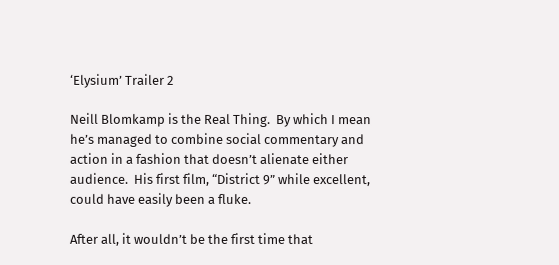‘Elysium’ Trailer 2

Neill Blomkamp is the Real Thing.  By which I mean he’s managed to combine social commentary and action in a fashion that doesn’t alienate either audience.  His first film, “District 9” while excellent, could have easily been a fluke.

After all, it wouldn’t be the first time that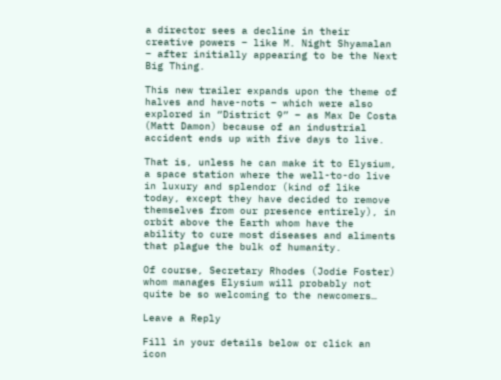a director sees a decline in their creative powers – like M. Night Shyamalan – after initially appearing to be the Next Big Thing.

This new trailer expands upon the theme of halves and have-nots – which were also explored in “District 9” – as Max De Costa (Matt Damon) because of an industrial accident ends up with five days to live.

That is, unless he can make it to Elysium, a space station where the well-to-do live in luxury and splendor (kind of like today, except they have decided to remove themselves from our presence entirely), in orbit above the Earth whom have the ability to cure most diseases and aliments that plague the bulk of humanity.

Of course, Secretary Rhodes (Jodie Foster) whom manages Elysium will probably not quite be so welcoming to the newcomers…

Leave a Reply

Fill in your details below or click an icon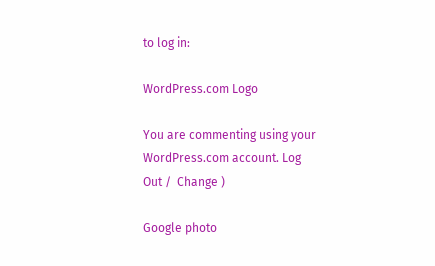to log in:

WordPress.com Logo

You are commenting using your WordPress.com account. Log Out /  Change )

Google photo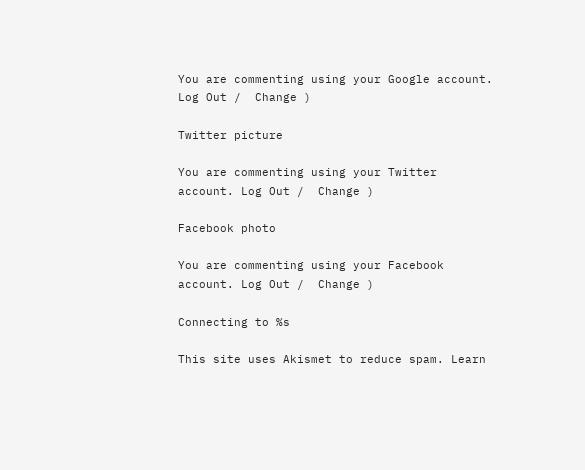You are commenting using your Google account. Log Out /  Change )

Twitter picture

You are commenting using your Twitter account. Log Out /  Change )

Facebook photo

You are commenting using your Facebook account. Log Out /  Change )

Connecting to %s

This site uses Akismet to reduce spam. Learn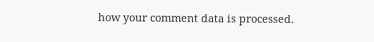how your comment data is processed.